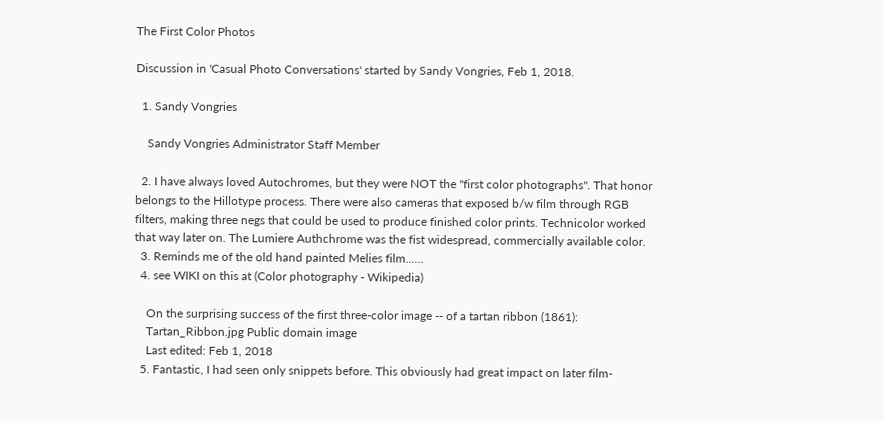The First Color Photos

Discussion in 'Casual Photo Conversations' started by Sandy Vongries, Feb 1, 2018.

  1. Sandy Vongries

    Sandy Vongries Administrator Staff Member

  2. I have always loved Autochromes, but they were NOT the "first color photographs". That honor belongs to the Hillotype process. There were also cameras that exposed b/w film through RGB filters, making three negs that could be used to produce finished color prints. Technicolor worked that way later on. The Lumiere Authchrome was the fist widespread, commercially available color.
  3. Reminds me of the old hand painted Melies film......
  4. see WIKI on this at (Color photography - Wikipedia)

    On the surprising success of the first three-color image -- of a tartan ribbon (1861):
    Tartan_Ribbon.jpg Public domain image
    Last edited: Feb 1, 2018
  5. Fantastic, I had seen only snippets before. This obviously had great impact on later film-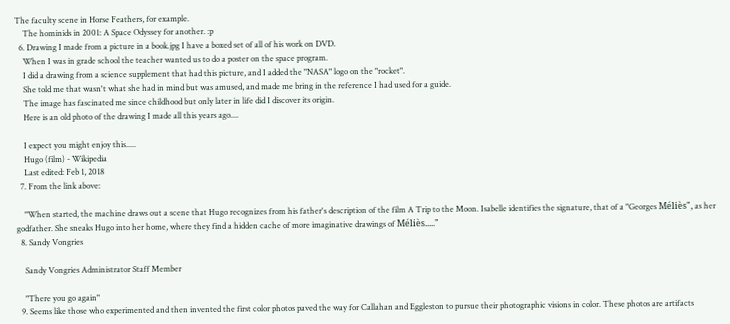The faculty scene in Horse Feathers, for example.
    The hominids in 2001: A Space Odyssey for another. :p
  6. Drawing I made from a picture in a book.jpg I have a boxed set of all of his work on DVD.
    When I was in grade school the teacher wanted us to do a poster on the space program.
    I did a drawing from a science supplement that had this picture, and I added the "NASA" logo on the "rocket".
    She told me that wasn't what she had in mind but was amused, and made me bring in the reference I had used for a guide.
    The image has fascinated me since childhood but only later in life did I discover its origin.
    Here is an old photo of the drawing I made all this years ago....

    I expect you might enjoy this.....
    Hugo (film) - Wikipedia
    Last edited: Feb 1, 2018
  7. From the link above:

    "When started, the machine draws out a scene that Hugo recognizes from his father's description of the film A Trip to the Moon. Isabelle identifies the signature, that of a "Georges Méliès", as her godfather. She sneaks Hugo into her home, where they find a hidden cache of more imaginative drawings of Méliès....."
  8. Sandy Vongries

    Sandy Vongries Administrator Staff Member

    "There you go again"
  9. Seems like those who experimented and then invented the first color photos paved the way for Callahan and Eggleston to pursue their photographic visions in color. These photos are artifacts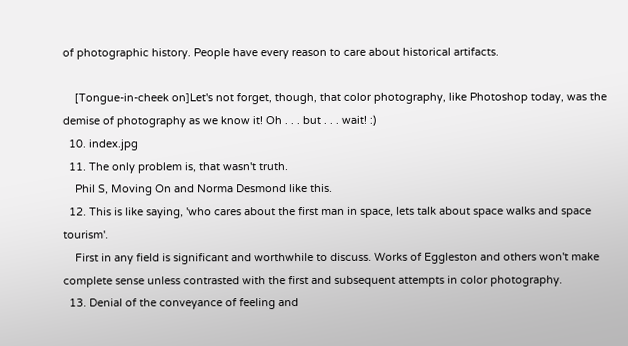of photographic history. People have every reason to care about historical artifacts.

    [Tongue-in-cheek on]Let's not forget, though, that color photography, like Photoshop today, was the demise of photography as we know it! Oh . . . but . . . wait! :)
  10. index.jpg
  11. The only problem is, that wasn't truth.
    Phil S, Moving On and Norma Desmond like this.
  12. This is like saying, 'who cares about the first man in space, lets talk about space walks and space tourism'.
    First in any field is significant and worthwhile to discuss. Works of Eggleston and others won't make complete sense unless contrasted with the first and subsequent attempts in color photography.
  13. Denial of the conveyance of feeling and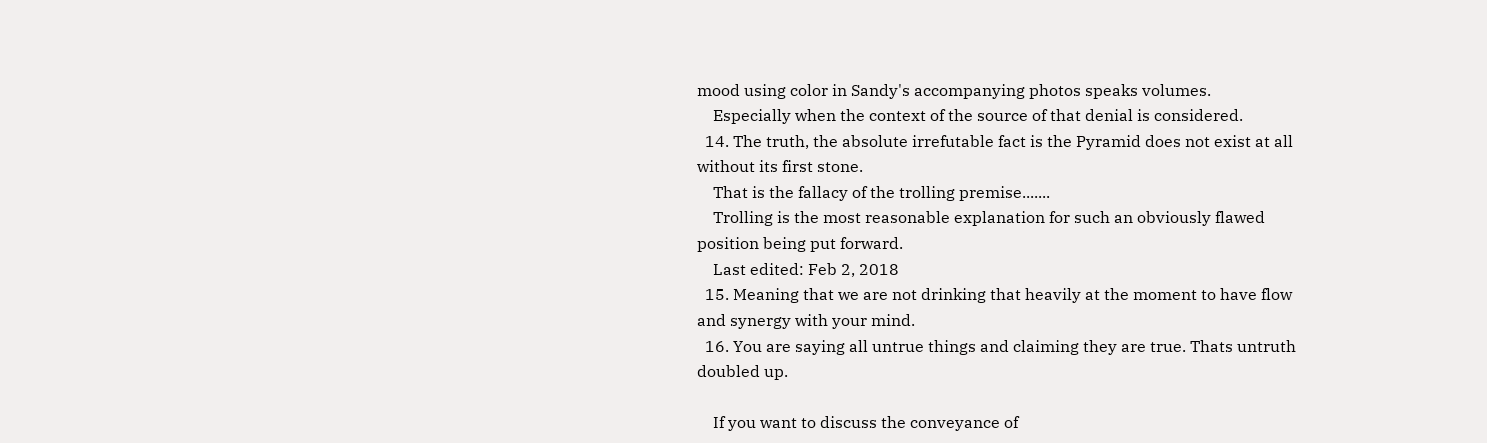mood using color in Sandy's accompanying photos speaks volumes.
    Especially when the context of the source of that denial is considered.
  14. The truth, the absolute irrefutable fact is the Pyramid does not exist at all without its first stone.
    That is the fallacy of the trolling premise.......
    Trolling is the most reasonable explanation for such an obviously flawed position being put forward.
    Last edited: Feb 2, 2018
  15. Meaning that we are not drinking that heavily at the moment to have flow and synergy with your mind.
  16. You are saying all untrue things and claiming they are true. Thats untruth doubled up.

    If you want to discuss the conveyance of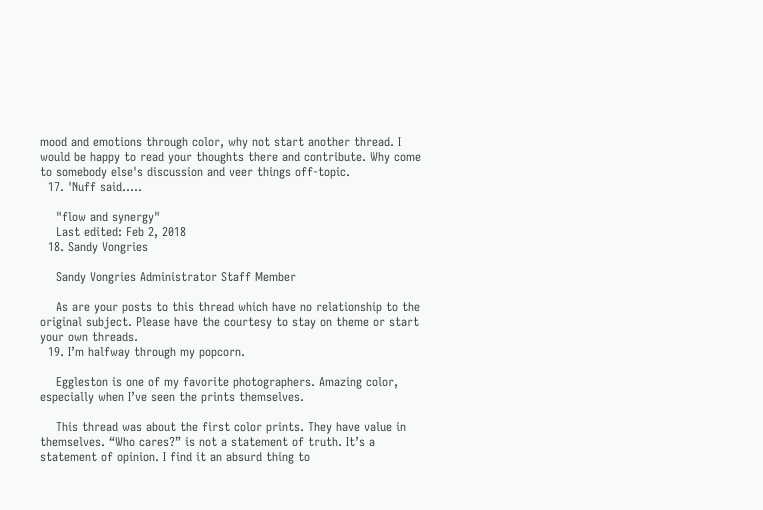mood and emotions through color, why not start another thread. I would be happy to read your thoughts there and contribute. Why come to somebody else's discussion and veer things off-topic.
  17. 'Nuff said.....

    "flow and synergy"
    Last edited: Feb 2, 2018
  18. Sandy Vongries

    Sandy Vongries Administrator Staff Member

    As are your posts to this thread which have no relationship to the original subject. Please have the courtesy to stay on theme or start your own threads.
  19. I’m halfway through my popcorn.

    Eggleston is one of my favorite photographers. Amazing color, especially when I’ve seen the prints themselves.

    This thread was about the first color prints. They have value in themselves. “Who cares?” is not a statement of truth. It’s a statement of opinion. I find it an absurd thing to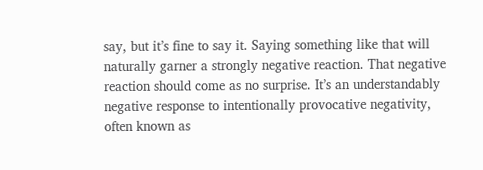say, but it’s fine to say it. Saying something like that will naturally garner a strongly negative reaction. That negative reaction should come as no surprise. It’s an understandably negative response to intentionally provocative negativity, often known as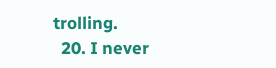trolling.
  20. I never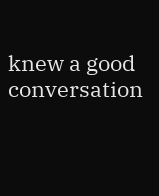knew a good conversation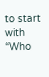to start with “Who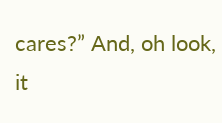cares?” And, oh look, it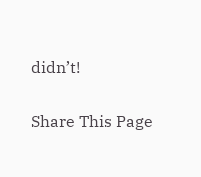didn’t!

Share This Page